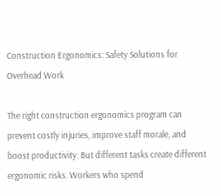Construction Ergonomics: Safety Solutions for Overhead Work

The right construction ergonomics program can prevent costly injuries, improve staff morale, and boost productivity. But different tasks create different ergonomic risks. Workers who spend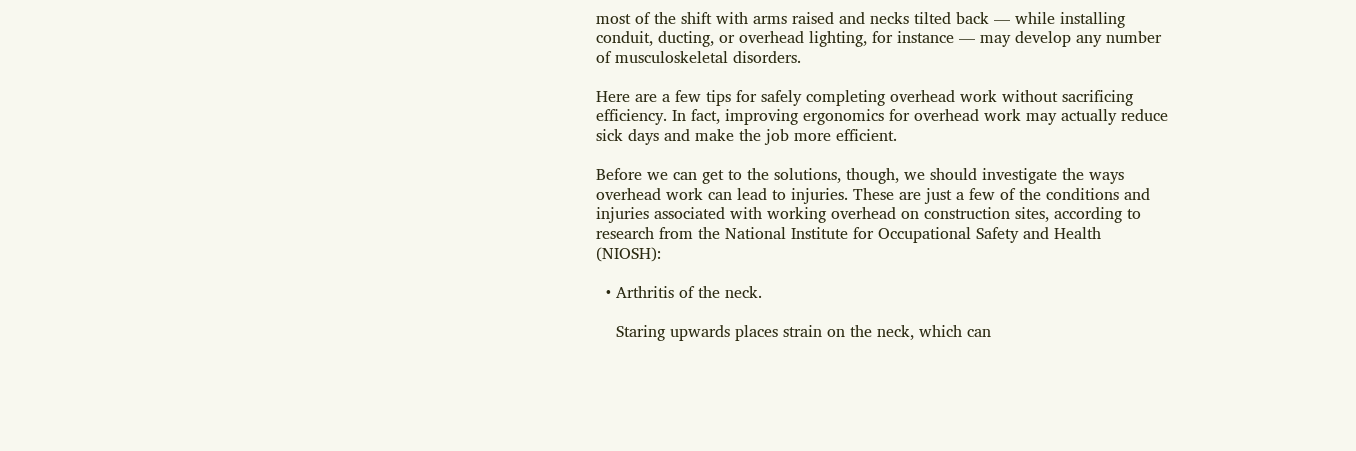most of the shift with arms raised and necks tilted back — while installing conduit, ducting, or overhead lighting, for instance — may develop any number of musculoskeletal disorders.

Here are a few tips for safely completing overhead work without sacrificing efficiency. In fact, improving ergonomics for overhead work may actually reduce sick days and make the job more efficient.

Before we can get to the solutions, though, we should investigate the ways overhead work can lead to injuries. These are just a few of the conditions and injuries associated with working overhead on construction sites, according to research from the National Institute for Occupational Safety and Health (NIOSH):

  • Arthritis of the neck.

    Staring upwards places strain on the neck, which can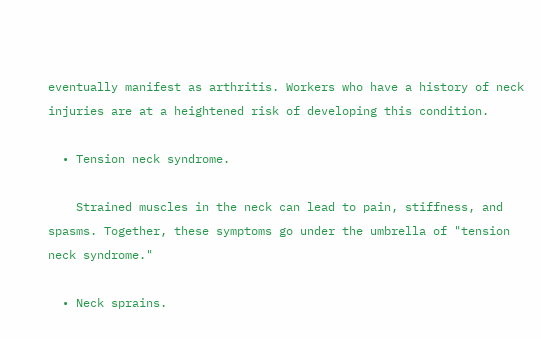eventually manifest as arthritis. Workers who have a history of neck injuries are at a heightened risk of developing this condition.

  • Tension neck syndrome.

    Strained muscles in the neck can lead to pain, stiffness, and spasms. Together, these symptoms go under the umbrella of "tension neck syndrome."

  • Neck sprains.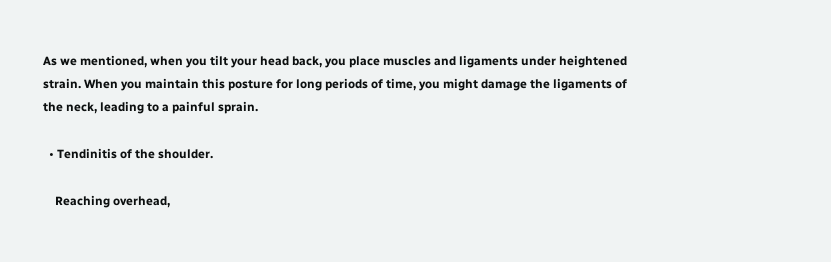As we mentioned, when you tilt your head back, you place muscles and ligaments under heightened strain. When you maintain this posture for long periods of time, you might damage the ligaments of the neck, leading to a painful sprain.

  • Tendinitis of the shoulder.

    Reaching overhead,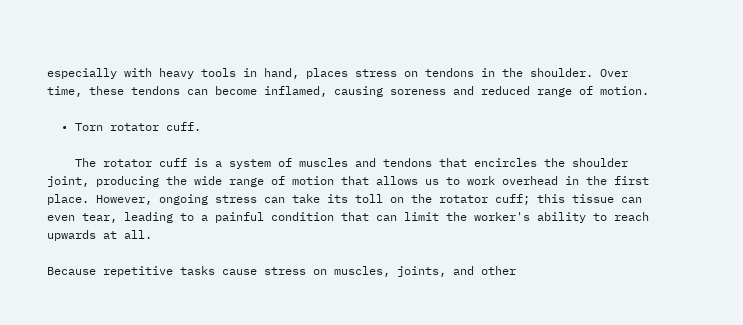especially with heavy tools in hand, places stress on tendons in the shoulder. Over time, these tendons can become inflamed, causing soreness and reduced range of motion.

  • Torn rotator cuff.

    The rotator cuff is a system of muscles and tendons that encircles the shoulder joint, producing the wide range of motion that allows us to work overhead in the first place. However, ongoing stress can take its toll on the rotator cuff; this tissue can even tear, leading to a painful condition that can limit the worker's ability to reach upwards at all.

Because repetitive tasks cause stress on muscles, joints, and other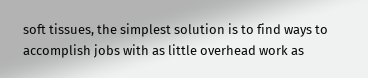soft tissues, the simplest solution is to find ways to accomplish jobs with as little overhead work as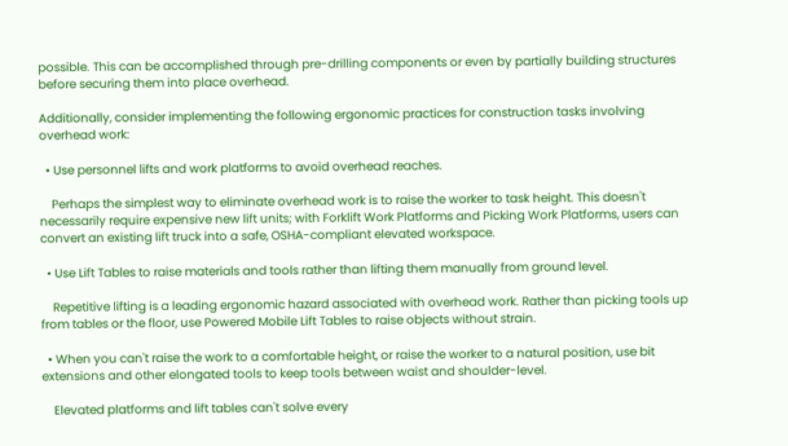possible. This can be accomplished through pre-drilling components or even by partially building structures before securing them into place overhead.

Additionally, consider implementing the following ergonomic practices for construction tasks involving overhead work:

  • Use personnel lifts and work platforms to avoid overhead reaches.

    Perhaps the simplest way to eliminate overhead work is to raise the worker to task height. This doesn't necessarily require expensive new lift units; with Forklift Work Platforms and Picking Work Platforms, users can convert an existing lift truck into a safe, OSHA-compliant elevated workspace.

  • Use Lift Tables to raise materials and tools rather than lifting them manually from ground level.

    Repetitive lifting is a leading ergonomic hazard associated with overhead work. Rather than picking tools up from tables or the floor, use Powered Mobile Lift Tables to raise objects without strain.

  • When you can't raise the work to a comfortable height, or raise the worker to a natural position, use bit extensions and other elongated tools to keep tools between waist and shoulder-level.

    Elevated platforms and lift tables can't solve every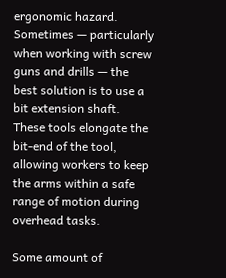ergonomic hazard. Sometimes — particularly when working with screw guns and drills — the best solution is to use a bit extension shaft. These tools elongate the bit-end of the tool, allowing workers to keep the arms within a safe range of motion during overhead tasks.

Some amount of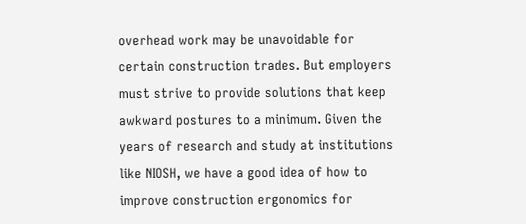overhead work may be unavoidable for certain construction trades. But employers must strive to provide solutions that keep awkward postures to a minimum. Given the years of research and study at institutions like NIOSH, we have a good idea of how to improve construction ergonomics for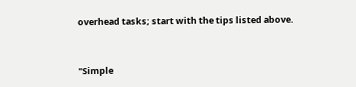overhead tasks; start with the tips listed above.


"Simple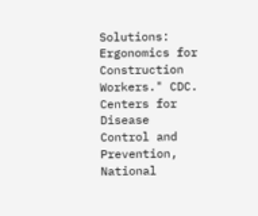Solutions: Ergonomics for Construction Workers." CDC. Centers for Disease Control and Prevention, National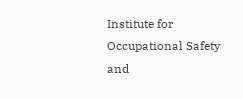Institute for Occupational Safety and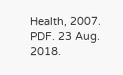Health, 2007. PDF. 23 Aug. 2018.